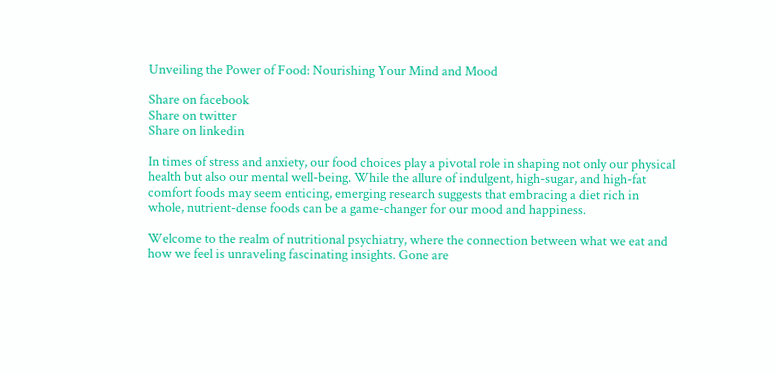Unveiling the Power of Food: Nourishing Your Mind and Mood

Share on facebook
Share on twitter
Share on linkedin

In times of stress and anxiety, our food choices play a pivotal role in shaping not only our physical health but also our mental well-being. While the allure of indulgent, high-sugar, and high-fat comfort foods may seem enticing, emerging research suggests that embracing a diet rich in whole, nutrient-dense foods can be a game-changer for our mood and happiness.

Welcome to the realm of nutritional psychiatry, where the connection between what we eat and how we feel is unraveling fascinating insights. Gone are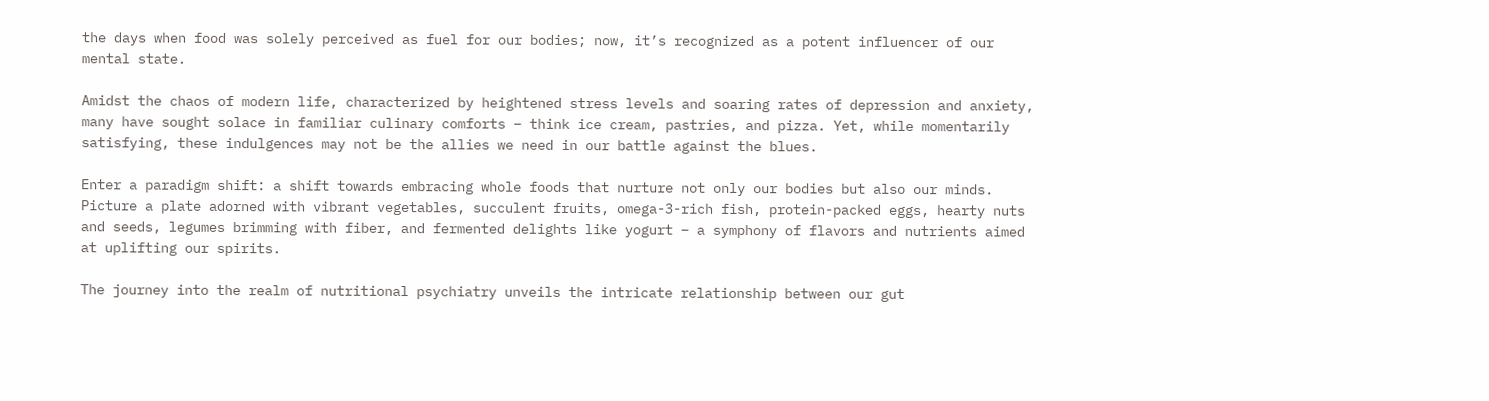the days when food was solely perceived as fuel for our bodies; now, it’s recognized as a potent influencer of our mental state.

Amidst the chaos of modern life, characterized by heightened stress levels and soaring rates of depression and anxiety, many have sought solace in familiar culinary comforts – think ice cream, pastries, and pizza. Yet, while momentarily satisfying, these indulgences may not be the allies we need in our battle against the blues.

Enter a paradigm shift: a shift towards embracing whole foods that nurture not only our bodies but also our minds. Picture a plate adorned with vibrant vegetables, succulent fruits, omega-3-rich fish, protein-packed eggs, hearty nuts and seeds, legumes brimming with fiber, and fermented delights like yogurt – a symphony of flavors and nutrients aimed at uplifting our spirits.

The journey into the realm of nutritional psychiatry unveils the intricate relationship between our gut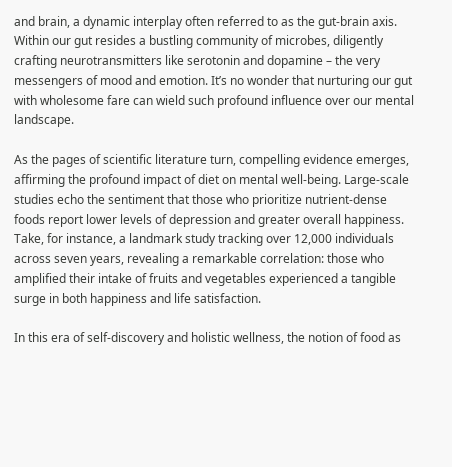and brain, a dynamic interplay often referred to as the gut-brain axis. Within our gut resides a bustling community of microbes, diligently crafting neurotransmitters like serotonin and dopamine – the very messengers of mood and emotion. It’s no wonder that nurturing our gut with wholesome fare can wield such profound influence over our mental landscape.

As the pages of scientific literature turn, compelling evidence emerges, affirming the profound impact of diet on mental well-being. Large-scale studies echo the sentiment that those who prioritize nutrient-dense foods report lower levels of depression and greater overall happiness. Take, for instance, a landmark study tracking over 12,000 individuals across seven years, revealing a remarkable correlation: those who amplified their intake of fruits and vegetables experienced a tangible surge in both happiness and life satisfaction.

In this era of self-discovery and holistic wellness, the notion of food as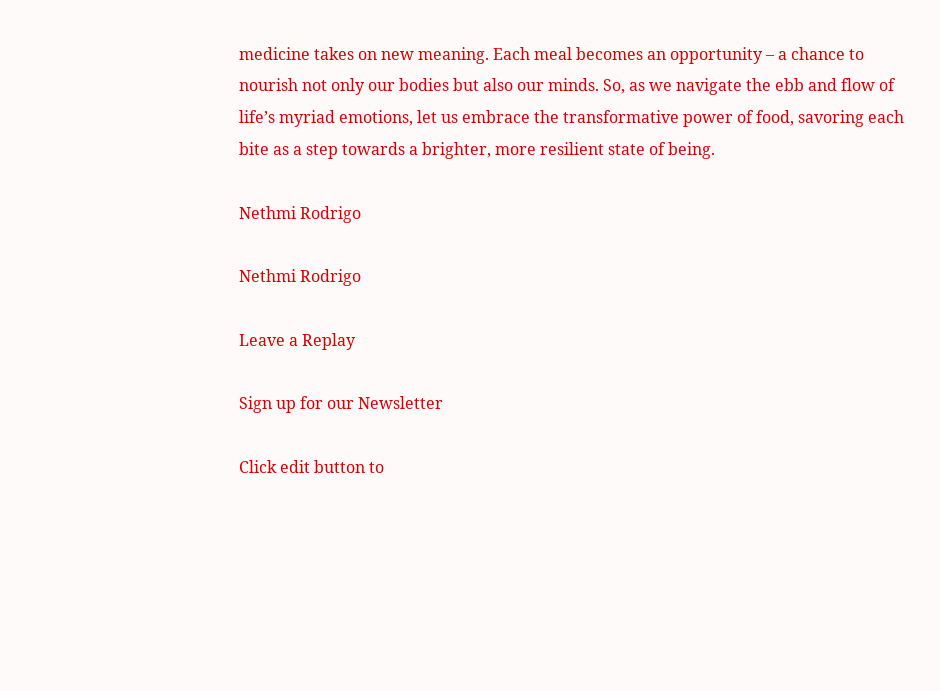medicine takes on new meaning. Each meal becomes an opportunity – a chance to nourish not only our bodies but also our minds. So, as we navigate the ebb and flow of life’s myriad emotions, let us embrace the transformative power of food, savoring each bite as a step towards a brighter, more resilient state of being.

Nethmi Rodrigo

Nethmi Rodrigo

Leave a Replay

Sign up for our Newsletter

Click edit button to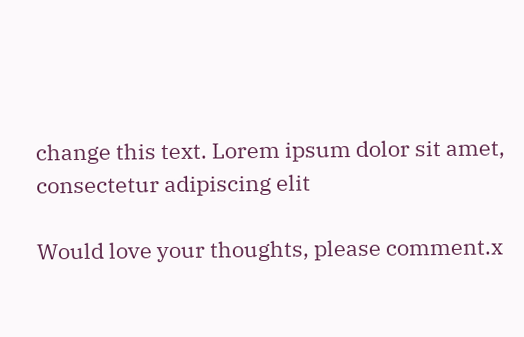change this text. Lorem ipsum dolor sit amet, consectetur adipiscing elit

Would love your thoughts, please comment.x